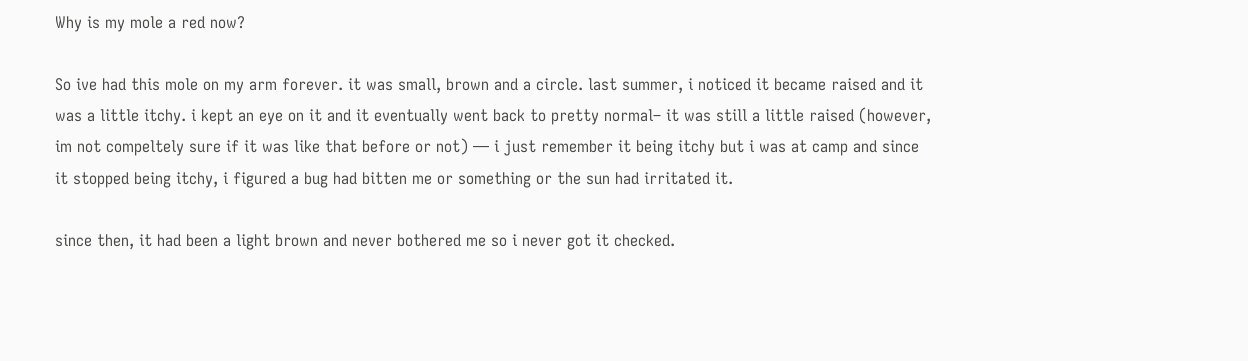Why is my mole a red now?

So ive had this mole on my arm forever. it was small, brown and a circle. last summer, i noticed it became raised and it was a little itchy. i kept an eye on it and it eventually went back to pretty normal– it was still a little raised (however, im not compeltely sure if it was like that before or not) — i just remember it being itchy but i was at camp and since it stopped being itchy, i figured a bug had bitten me or something or the sun had irritated it.

since then, it had been a light brown and never bothered me so i never got it checked.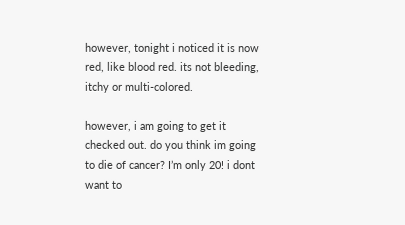however, tonight i noticed it is now red, like blood red. its not bleeding, itchy or multi-colored.

however, i am going to get it checked out. do you think im going to die of cancer? I’m only 20! i dont want to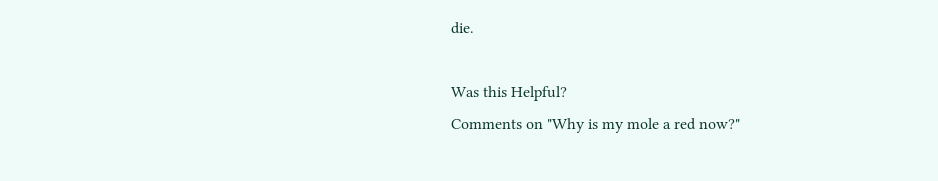die.

Was this Helpful?
Comments on "Why is my mole a red now?"